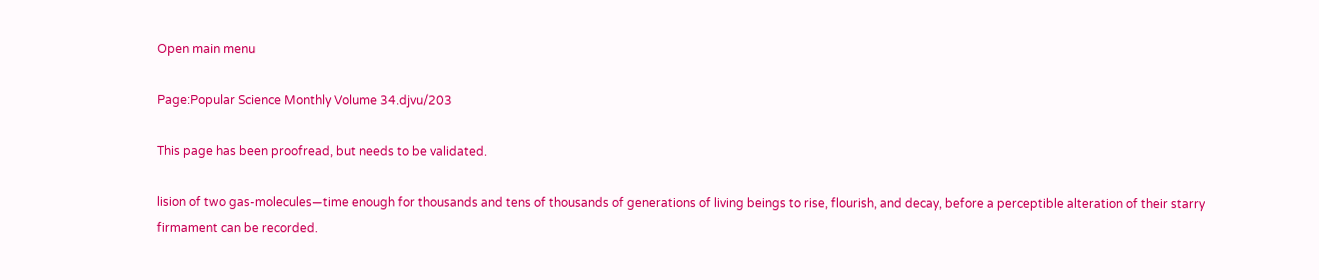Open main menu

Page:Popular Science Monthly Volume 34.djvu/203

This page has been proofread, but needs to be validated.

lision of two gas-molecules—time enough for thousands and tens of thousands of generations of living beings to rise, flourish, and decay, before a perceptible alteration of their starry firmament can be recorded.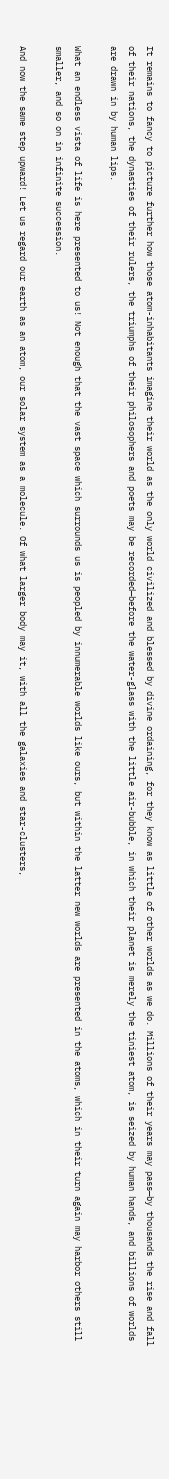It remains to fancy to picture further how those atom-inhabitants imagine their world as the only world civilized and blessed by divine ordaining, for they know as little of other worlds as we do. Millions of their years may pass—by thousands the rise and fall of their nations, the dynasties of their rulers, the triumphs of their philosophers and poets may be recorded—before the water-glass with the little air-bubble, in which their planet is merely the tiniest atom, is seized by human hands, and billions of worlds are drawn in by human lips.

What an endless vista of life is here presented to us! Not enough that the vast space which surrounds us is peopled by innumerable worlds like ours, but within the latter new worlds are presented in the atoms, which in their turn again may harbor others still smaller, and so on in infinite succession.

And now the same step upward! Let us regard our earth as an atom, our solar system as a molecule. Of what larger body may it, with all the galaxies and star-clusters,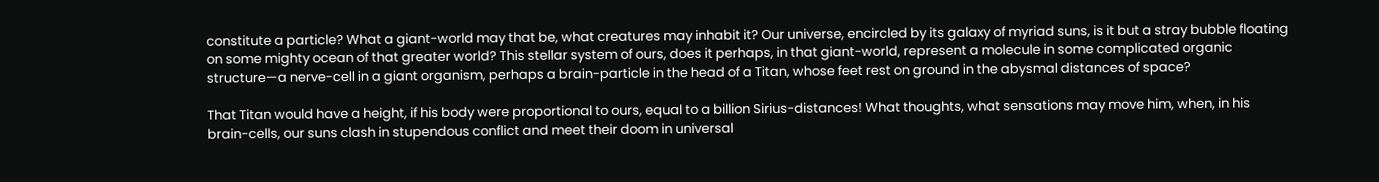constitute a particle? What a giant-world may that be, what creatures may inhabit it? Our universe, encircled by its galaxy of myriad suns, is it but a stray bubble floating on some mighty ocean of that greater world? This stellar system of ours, does it perhaps, in that giant-world, represent a molecule in some complicated organic structure—a nerve-cell in a giant organism, perhaps a brain-particle in the head of a Titan, whose feet rest on ground in the abysmal distances of space?

That Titan would have a height, if his body were proportional to ours, equal to a billion Sirius-distances! What thoughts, what sensations may move him, when, in his brain-cells, our suns clash in stupendous conflict and meet their doom in universal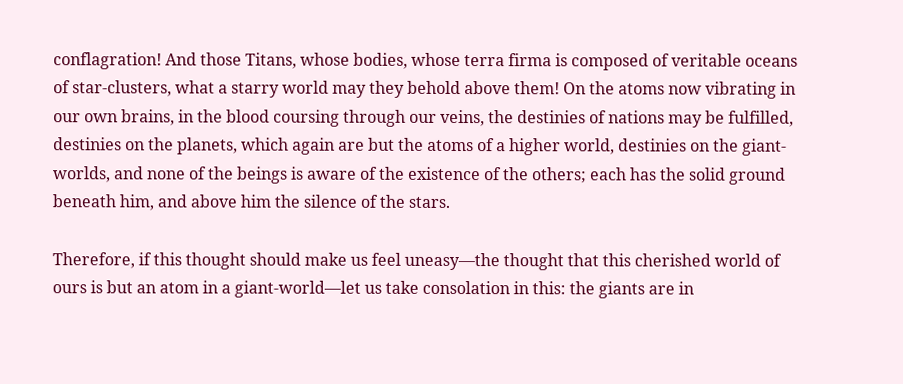conflagration! And those Titans, whose bodies, whose terra firma is composed of veritable oceans of star-clusters, what a starry world may they behold above them! On the atoms now vibrating in our own brains, in the blood coursing through our veins, the destinies of nations may be fulfilled, destinies on the planets, which again are but the atoms of a higher world, destinies on the giant-worlds, and none of the beings is aware of the existence of the others; each has the solid ground beneath him, and above him the silence of the stars.

Therefore, if this thought should make us feel uneasy—the thought that this cherished world of ours is but an atom in a giant-world—let us take consolation in this: the giants are in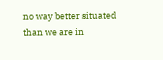no way better situated than we are in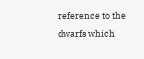reference to the dwarfs which